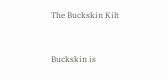The Buckskin Kilt


Buckskin is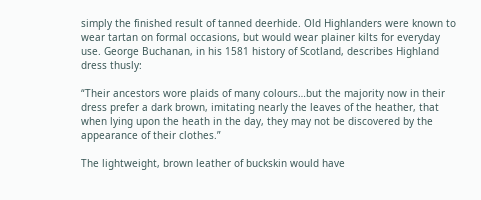simply the finished result of tanned deerhide. Old Highlanders were known to wear tartan on formal occasions, but would wear plainer kilts for everyday use. George Buchanan, in his 1581 history of Scotland, describes Highland dress thusly:

“Their ancestors wore plaids of many colours…but the majority now in their dress prefer a dark brown, imitating nearly the leaves of the heather, that when lying upon the heath in the day, they may not be discovered by the appearance of their clothes.”

The lightweight, brown leather of buckskin would have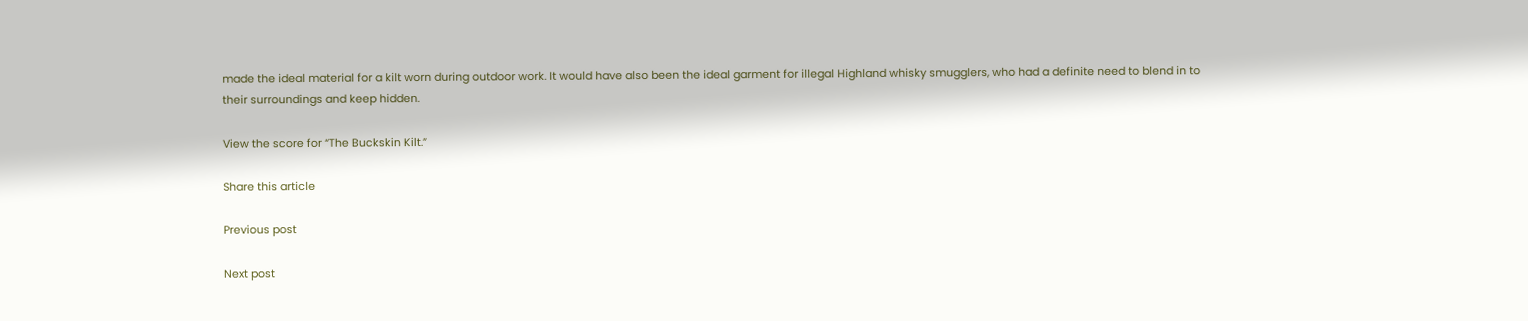made the ideal material for a kilt worn during outdoor work. It would have also been the ideal garment for illegal Highland whisky smugglers, who had a definite need to blend in to their surroundings and keep hidden.

View the score for “The Buckskin Kilt.”

Share this article

Previous post

Next post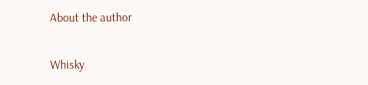About the author

Whisky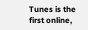Tunes is the first online,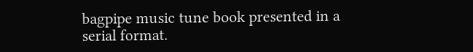bagpipe music tune book presented in a serial format.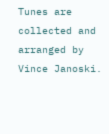Tunes are collected and arranged by Vince Janoski.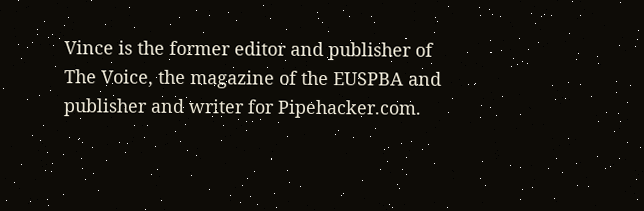Vince is the former editor and publisher of The Voice, the magazine of the EUSPBA and publisher and writer for Pipehacker.com.